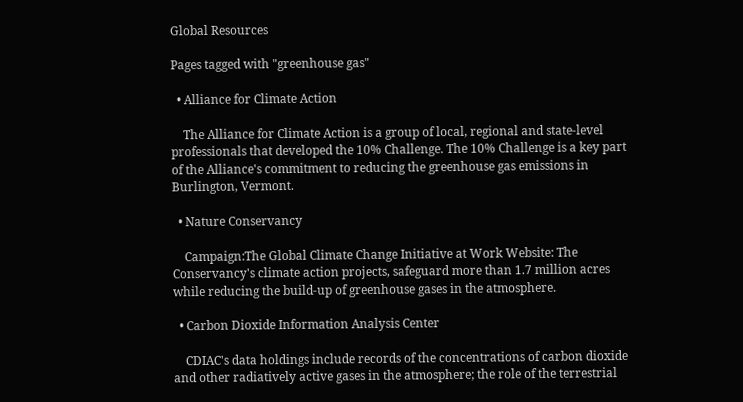Global Resources

Pages tagged with "greenhouse gas"

  • Alliance for Climate Action

    The Alliance for Climate Action is a group of local, regional and state-level professionals that developed the 10% Challenge. The 10% Challenge is a key part of the Alliance's commitment to reducing the greenhouse gas emissions in Burlington, Vermont.

  • Nature Conservancy

    Campaign:The Global Climate Change Initiative at Work Website: The Conservancy's climate action projects, safeguard more than 1.7 million acres while reducing the build-up of greenhouse gases in the atmosphere.

  • Carbon Dioxide Information Analysis Center

    CDIAC's data holdings include records of the concentrations of carbon dioxide and other radiatively active gases in the atmosphere; the role of the terrestrial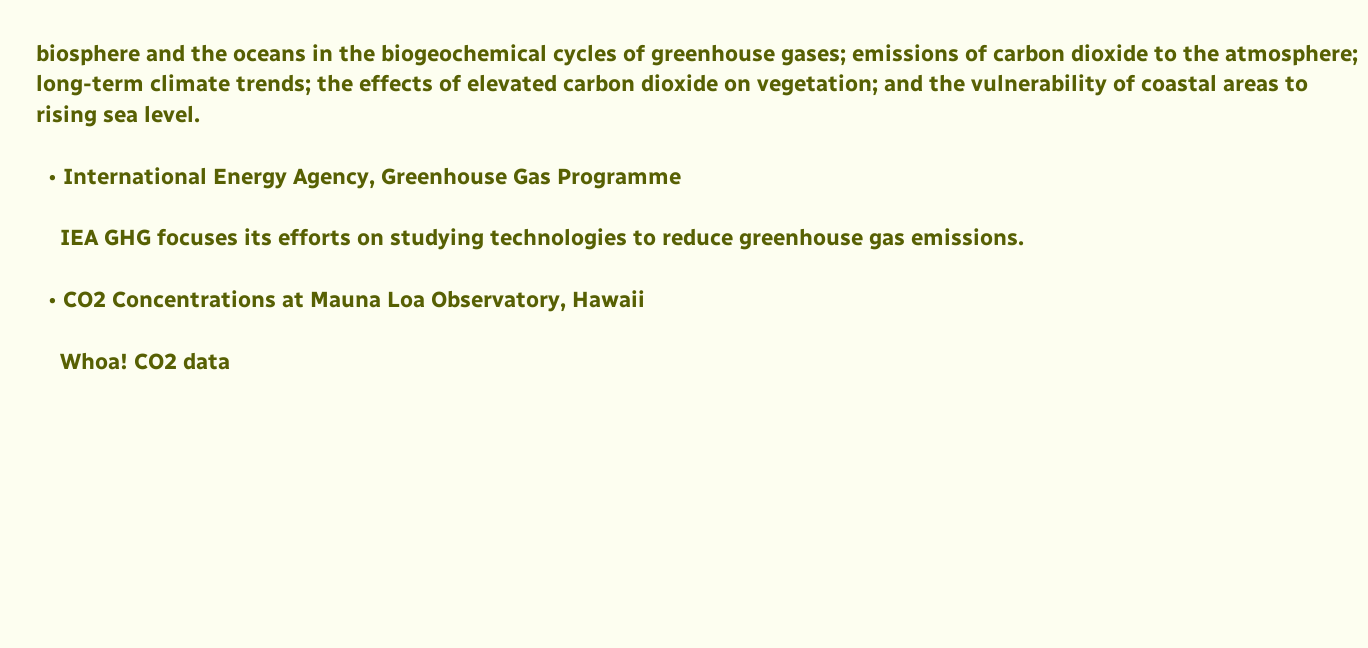biosphere and the oceans in the biogeochemical cycles of greenhouse gases; emissions of carbon dioxide to the atmosphere; long-term climate trends; the effects of elevated carbon dioxide on vegetation; and the vulnerability of coastal areas to rising sea level.

  • International Energy Agency, Greenhouse Gas Programme

    IEA GHG focuses its efforts on studying technologies to reduce greenhouse gas emissions.

  • CO2 Concentrations at Mauna Loa Observatory, Hawaii

    Whoa! CO2 data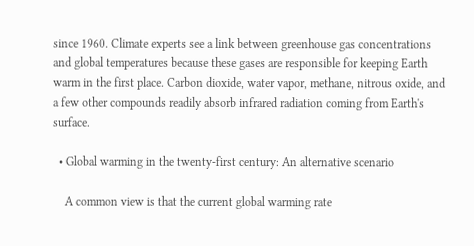since 1960. Climate experts see a link between greenhouse gas concentrations and global temperatures because these gases are responsible for keeping Earth warm in the first place. Carbon dioxide, water vapor, methane, nitrous oxide, and a few other compounds readily absorb infrared radiation coming from Earth's surface.

  • Global warming in the twenty-first century: An alternative scenario

    A common view is that the current global warming rate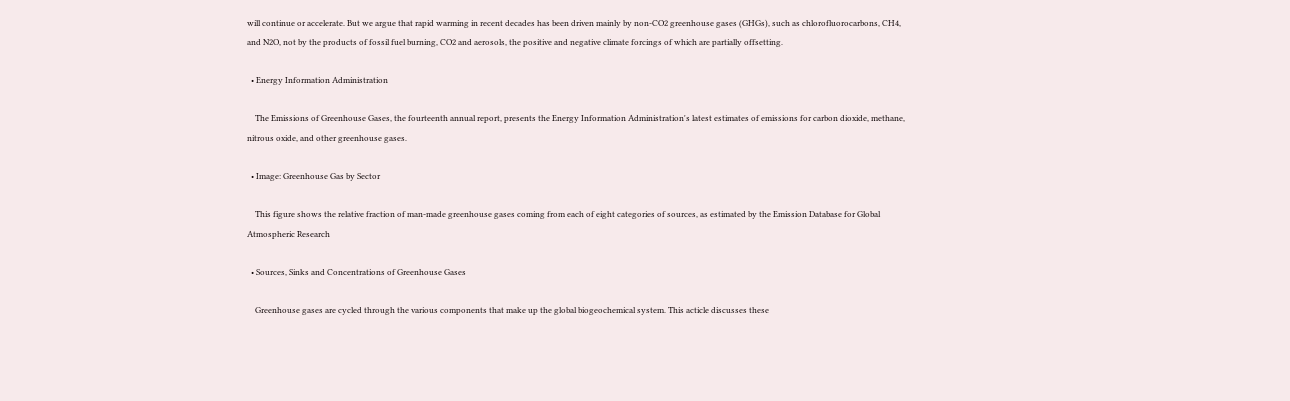will continue or accelerate. But we argue that rapid warming in recent decades has been driven mainly by non-CO2 greenhouse gases (GHGs), such as chlorofluorocarbons, CH4, and N2O, not by the products of fossil fuel burning, CO2 and aerosols, the positive and negative climate forcings of which are partially offsetting.

  • Energy Information Administration

    The Emissions of Greenhouse Gases, the fourteenth annual report, presents the Energy Information Administration's latest estimates of emissions for carbon dioxide, methane, nitrous oxide, and other greenhouse gases.

  • Image: Greenhouse Gas by Sector

    This figure shows the relative fraction of man-made greenhouse gases coming from each of eight categories of sources, as estimated by the Emission Database for Global Atmospheric Research

  • Sources, Sinks and Concentrations of Greenhouse Gases

    Greenhouse gases are cycled through the various components that make up the global biogeochemical system. This acticle discusses these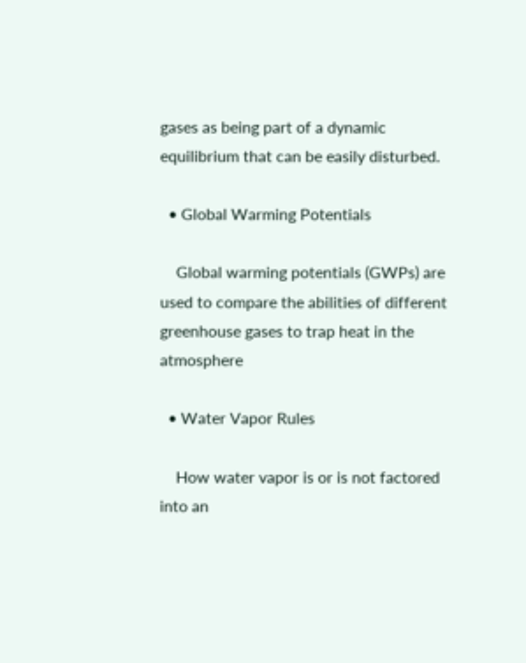gases as being part of a dynamic equilibrium that can be easily disturbed.

  • Global Warming Potentials

    Global warming potentials (GWPs) are used to compare the abilities of different greenhouse gases to trap heat in the atmosphere

  • Water Vapor Rules

    How water vapor is or is not factored into an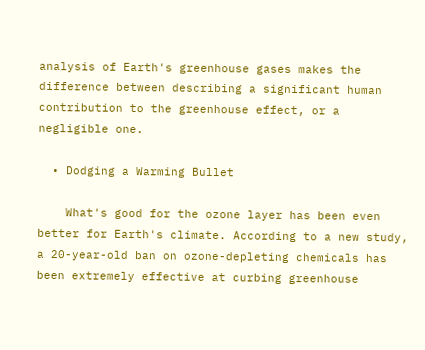analysis of Earth's greenhouse gases makes the difference between describing a significant human contribution to the greenhouse effect, or a negligible one.

  • Dodging a Warming Bullet

    What's good for the ozone layer has been even better for Earth's climate. According to a new study, a 20-year-old ban on ozone-depleting chemicals has been extremely effective at curbing greenhouse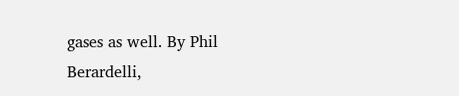gases as well. By Phil Berardelli,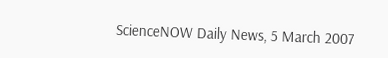ScienceNOW Daily News, 5 March 2007